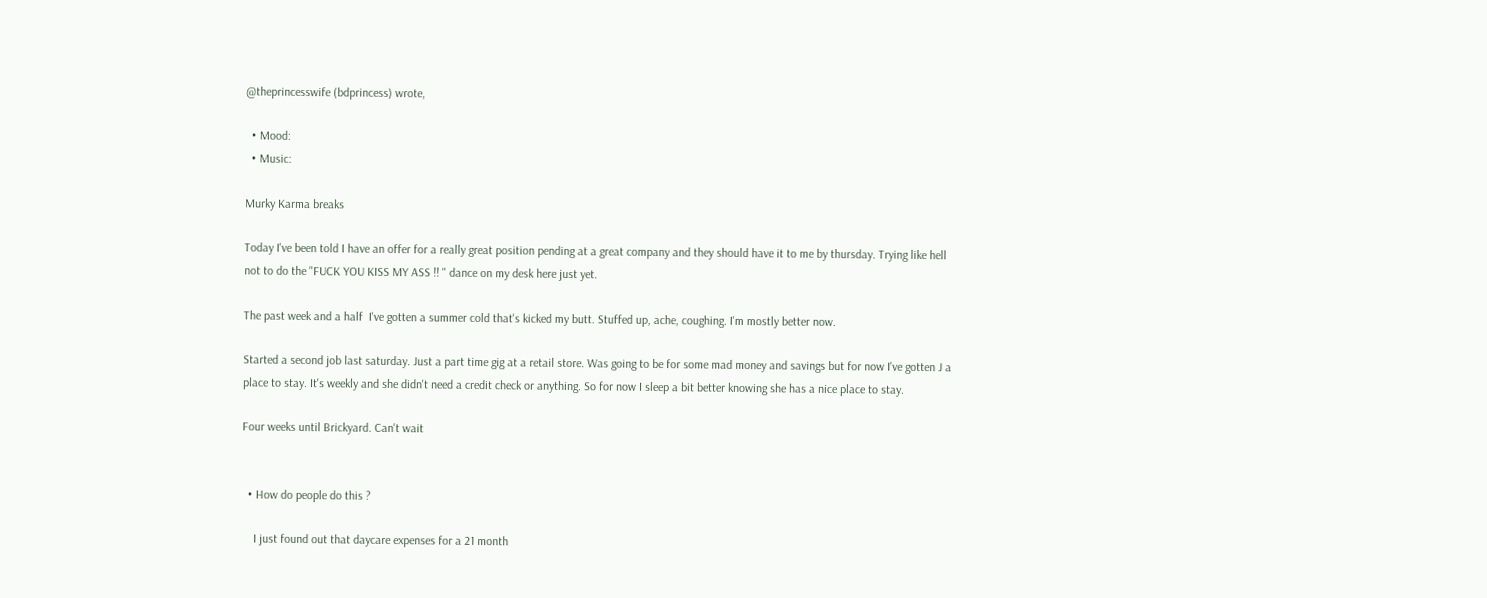@theprincesswife (bdprincess) wrote,

  • Mood:
  • Music:

Murky Karma breaks

Today I've been told I have an offer for a really great position pending at a great company and they should have it to me by thursday. Trying like hell not to do the "FUCK YOU KISS MY ASS !! " dance on my desk here just yet.

The past week and a half  I've gotten a summer cold that's kicked my butt. Stuffed up, ache, coughing. I'm mostly better now.

Started a second job last saturday. Just a part time gig at a retail store. Was going to be for some mad money and savings but for now I've gotten J a place to stay. It's weekly and she didn't need a credit check or anything. So for now I sleep a bit better knowing she has a nice place to stay.

Four weeks until Brickyard. Can't wait


  • How do people do this ?

    I just found out that daycare expenses for a 21 month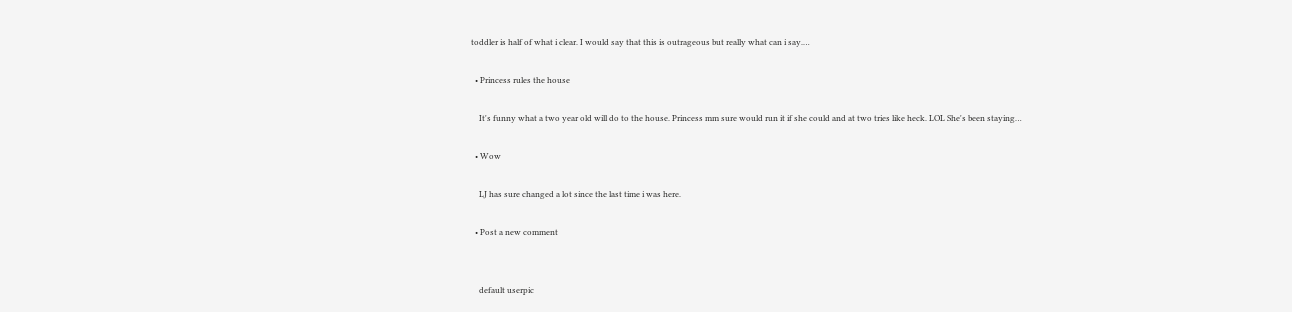toddler is half of what i clear. I would say that this is outrageous but really what can i say.…

  • Princess rules the house

    It's funny what a two year old will do to the house. Princess mm sure would run it if she could and at two tries like heck. LOL She's been staying…

  • Wow

    LJ has sure changed a lot since the last time i was here.

  • Post a new comment


    default userpic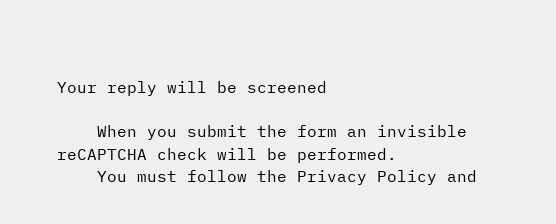Your reply will be screened

    When you submit the form an invisible reCAPTCHA check will be performed.
    You must follow the Privacy Policy and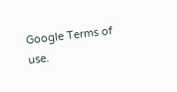Google Terms of use.